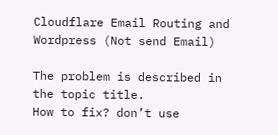Cloudflare Email Routing and Wordpress (Not send Email)

The problem is described in the topic title.
How to fix? don’t use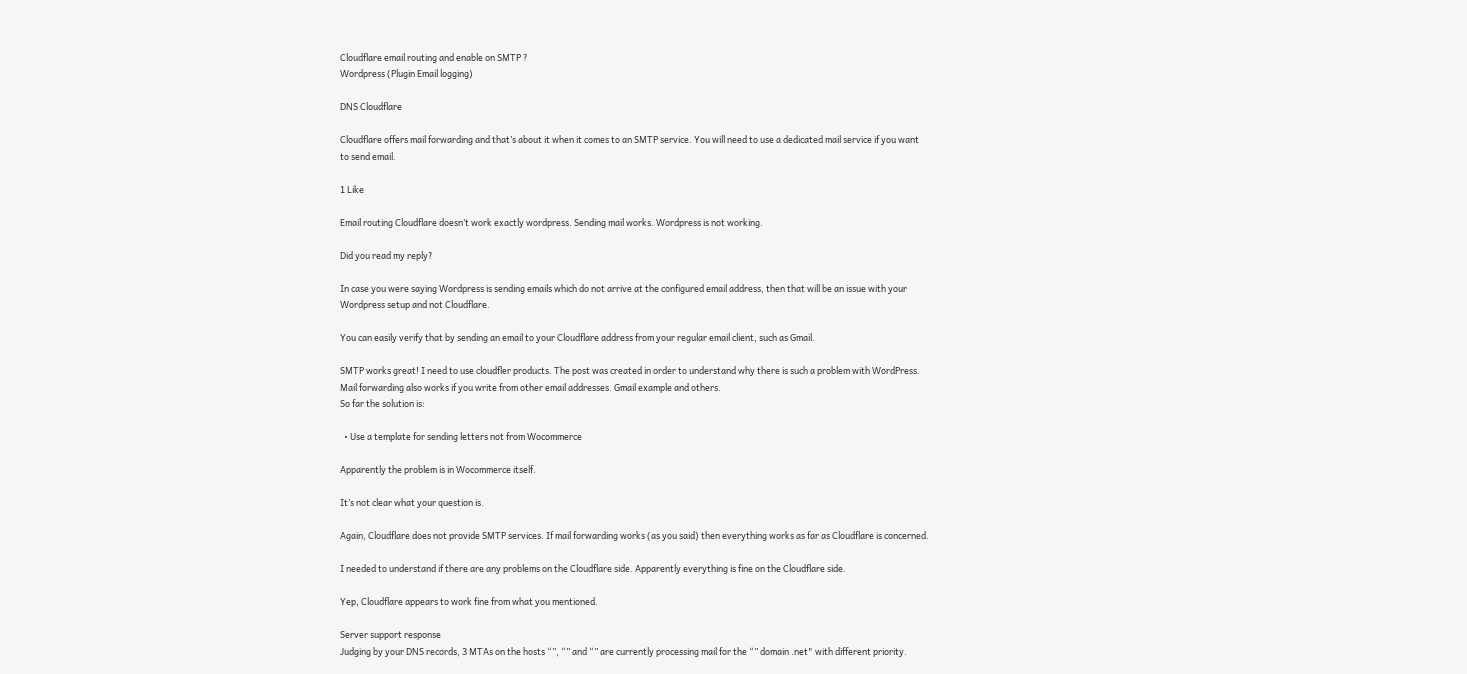Cloudflare email routing and enable on SMTP ?
Wordpress (Plugin Email logging)

DNS Cloudflare

Cloudflare offers mail forwarding and that’s about it when it comes to an SMTP service. You will need to use a dedicated mail service if you want to send email.

1 Like

Email routing Cloudflare doesn’t work exactly wordpress. Sending mail works. Wordpress is not working.

Did you read my reply?

In case you were saying Wordpress is sending emails which do not arrive at the configured email address, then that will be an issue with your Wordpress setup and not Cloudflare.

You can easily verify that by sending an email to your Cloudflare address from your regular email client, such as Gmail.

SMTP works great! I need to use cloudfler products. The post was created in order to understand why there is such a problem with WordPress. Mail forwarding also works if you write from other email addresses. Gmail example and others.
So far the solution is:

  • Use a template for sending letters not from Wocommerce

Apparently the problem is in Wocommerce itself.

It’s not clear what your question is.

Again, Cloudflare does not provide SMTP services. If mail forwarding works (as you said) then everything works as far as Cloudflare is concerned.

I needed to understand if there are any problems on the Cloudflare side. Apparently everything is fine on the Cloudflare side.

Yep, Cloudflare appears to work fine from what you mentioned.

Server support response
Judging by your DNS records, 3 MTAs on the hosts “”, “” and “” are currently processing mail for the “” domain .net" with different priority.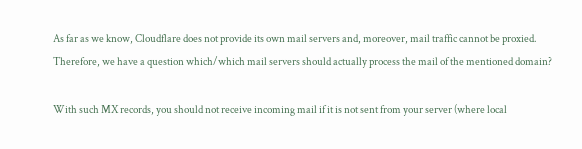As far as we know, Cloudflare does not provide its own mail servers and, moreover, mail traffic cannot be proxied. Therefore, we have a question which/which mail servers should actually process the mail of the mentioned domain?

With such MX records, you should not receive incoming mail if it is not sent from your server (where local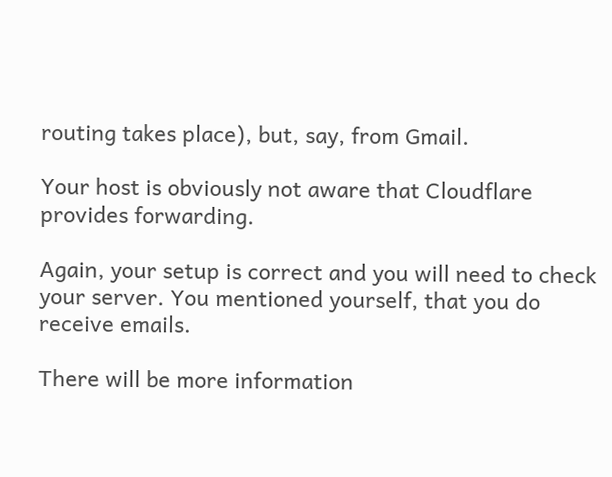routing takes place), but, say, from Gmail.

Your host is obviously not aware that Cloudflare provides forwarding.

Again, your setup is correct and you will need to check your server. You mentioned yourself, that you do receive emails.

There will be more information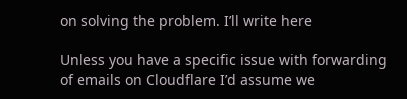on solving the problem. I’ll write here

Unless you have a specific issue with forwarding of emails on Cloudflare I’d assume we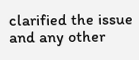clarified the issue and any other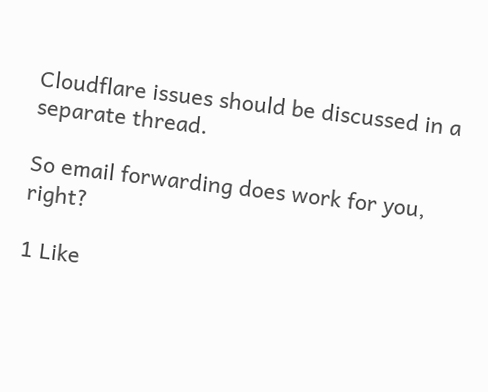Cloudflare issues should be discussed in a separate thread.

So email forwarding does work for you, right?

1 Like